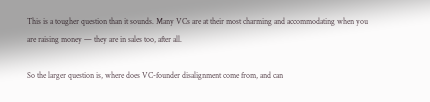This is a tougher question than it sounds. Many VCs are at their most charming and accommodating when you are raising money — they are in sales too, after all.

So the larger question is, where does VC-founder disalignment come from, and can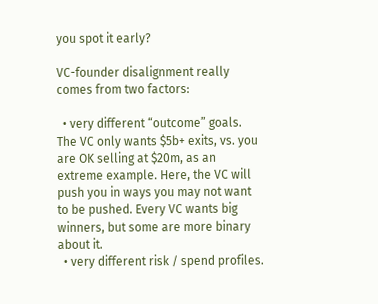you spot it early?

VC-founder disalignment really comes from two factors:

  • very different “outcome” goals. The VC only wants $5b+ exits, vs. you are OK selling at $20m, as an extreme example. Here, the VC will push you in ways you may not want to be pushed. Every VC wants big winners, but some are more binary about it.
  • very different risk / spend profiles.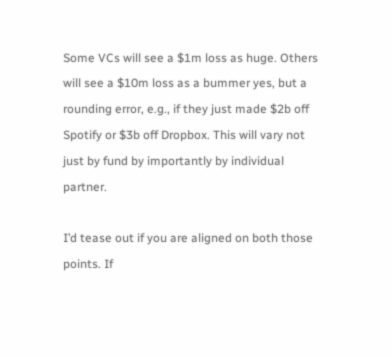Some VCs will see a $1m loss as huge. Others will see a $10m loss as a bummer yes, but a rounding error, e.g., if they just made $2b off Spotify or $3b off Dropbox. This will vary not just by fund by importantly by individual partner.

I’d tease out if you are aligned on both those points. If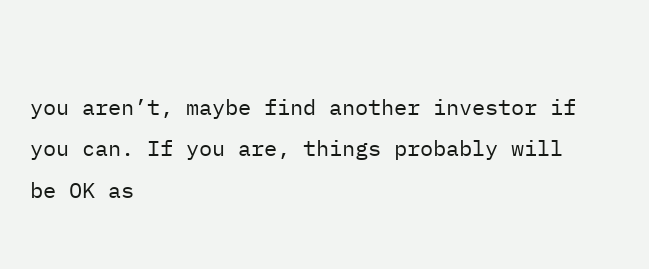you aren’t, maybe find another investor if you can. If you are, things probably will be OK as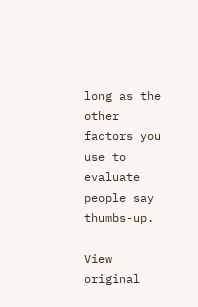long as the other factors you use to evaluate people say thumbs-up.

View original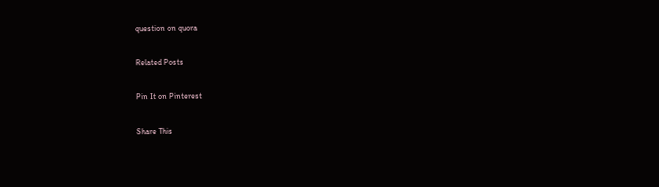question on quora

Related Posts

Pin It on Pinterest

Share This